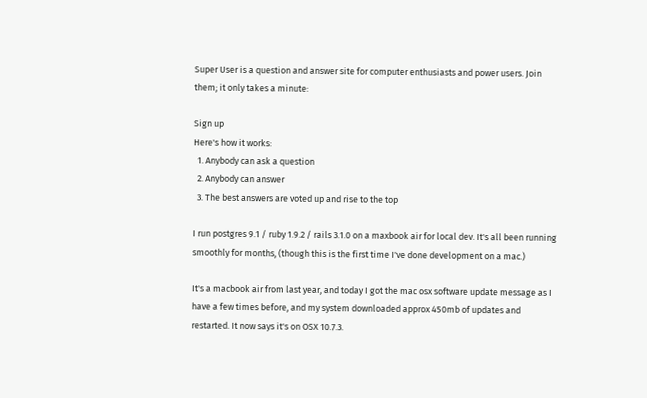Super User is a question and answer site for computer enthusiasts and power users. Join them; it only takes a minute:

Sign up
Here's how it works:
  1. Anybody can ask a question
  2. Anybody can answer
  3. The best answers are voted up and rise to the top

I run postgres 9.1 / ruby 1.9.2 / rails 3.1.0 on a maxbook air for local dev. It's all been running smoothly for months, (though this is the first time I've done development on a mac.)

It's a macbook air from last year, and today I got the mac osx software update message as I have a few times before, and my system downloaded approx 450mb of updates and restarted. It now says it's on OSX 10.7.3.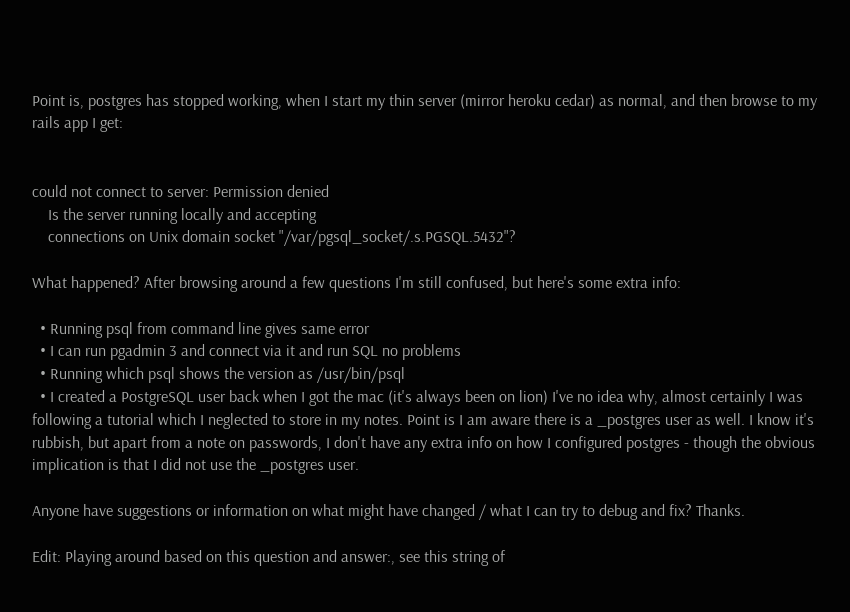Point is, postgres has stopped working, when I start my thin server (mirror heroku cedar) as normal, and then browse to my rails app I get:


could not connect to server: Permission denied
    Is the server running locally and accepting
    connections on Unix domain socket "/var/pgsql_socket/.s.PGSQL.5432"?

What happened? After browsing around a few questions I'm still confused, but here's some extra info:

  • Running psql from command line gives same error
  • I can run pgadmin 3 and connect via it and run SQL no problems
  • Running which psql shows the version as /usr/bin/psql
  • I created a PostgreSQL user back when I got the mac (it's always been on lion) I've no idea why, almost certainly I was following a tutorial which I neglected to store in my notes. Point is I am aware there is a _postgres user as well. I know it's rubbish, but apart from a note on passwords, I don't have any extra info on how I configured postgres - though the obvious implication is that I did not use the _postgres user.

Anyone have suggestions or information on what might have changed / what I can try to debug and fix? Thanks.

Edit: Playing around based on this question and answer:, see this string of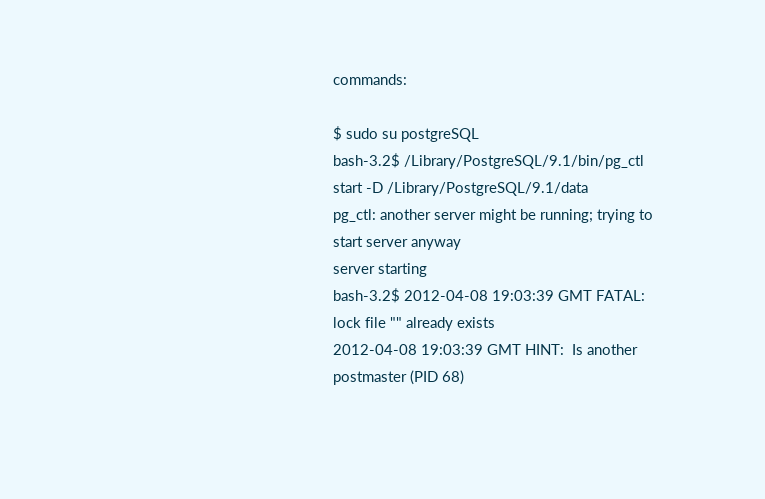commands:

$ sudo su postgreSQL
bash-3.2$ /Library/PostgreSQL/9.1/bin/pg_ctl start -D /Library/PostgreSQL/9.1/data
pg_ctl: another server might be running; trying to start server anyway
server starting
bash-3.2$ 2012-04-08 19:03:39 GMT FATAL:  lock file "" already exists
2012-04-08 19:03:39 GMT HINT:  Is another postmaster (PID 68)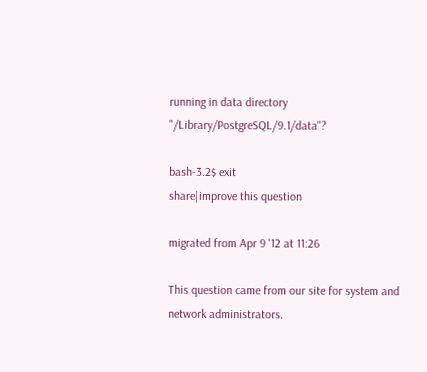running in data directory "/Library/PostgreSQL/9.1/data"?

bash-3.2$ exit
share|improve this question

migrated from Apr 9 '12 at 11:26

This question came from our site for system and network administrators.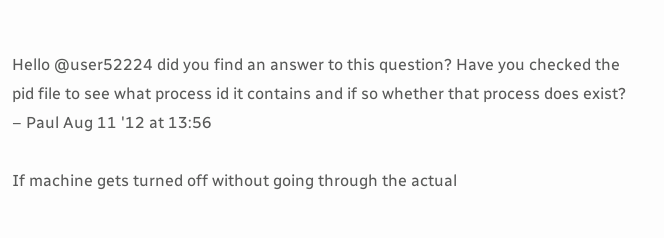Hello @user52224 did you find an answer to this question? Have you checked the pid file to see what process id it contains and if so whether that process does exist? – Paul Aug 11 '12 at 13:56

If machine gets turned off without going through the actual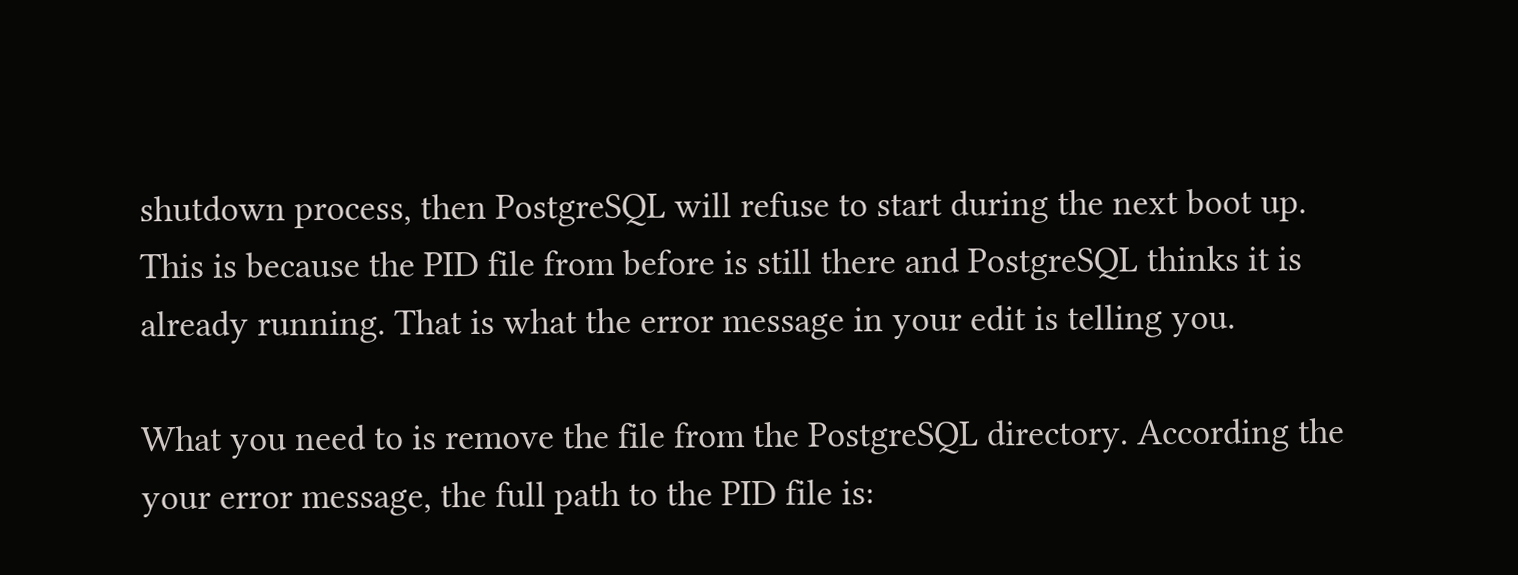shutdown process, then PostgreSQL will refuse to start during the next boot up. This is because the PID file from before is still there and PostgreSQL thinks it is already running. That is what the error message in your edit is telling you.

What you need to is remove the file from the PostgreSQL directory. According the your error message, the full path to the PID file is: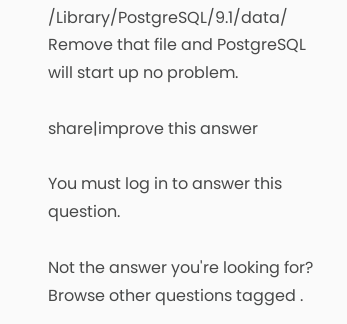/Library/PostgreSQL/9.1/data/ Remove that file and PostgreSQL will start up no problem.

share|improve this answer

You must log in to answer this question.

Not the answer you're looking for? Browse other questions tagged .